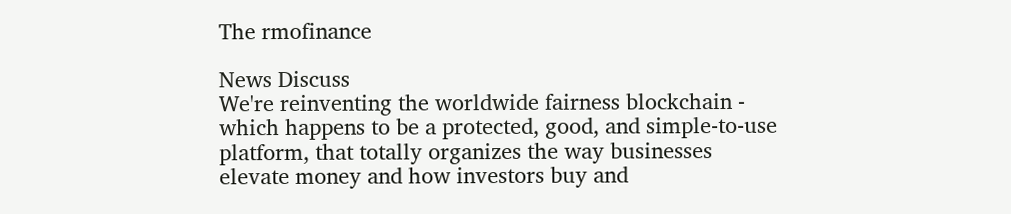The rmofinance

News Discuss
We're reinventing the worldwide fairness blockchain - which happens to be a protected, good, and simple-to-use platform, that totally organizes the way businesses elevate money and how investors buy and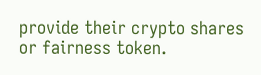provide their crypto shares or fairness token.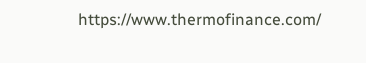https://www.thermofinance.com/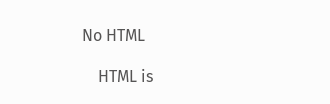No HTML

    HTML is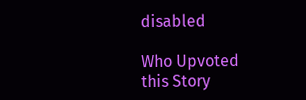disabled

Who Upvoted this Story